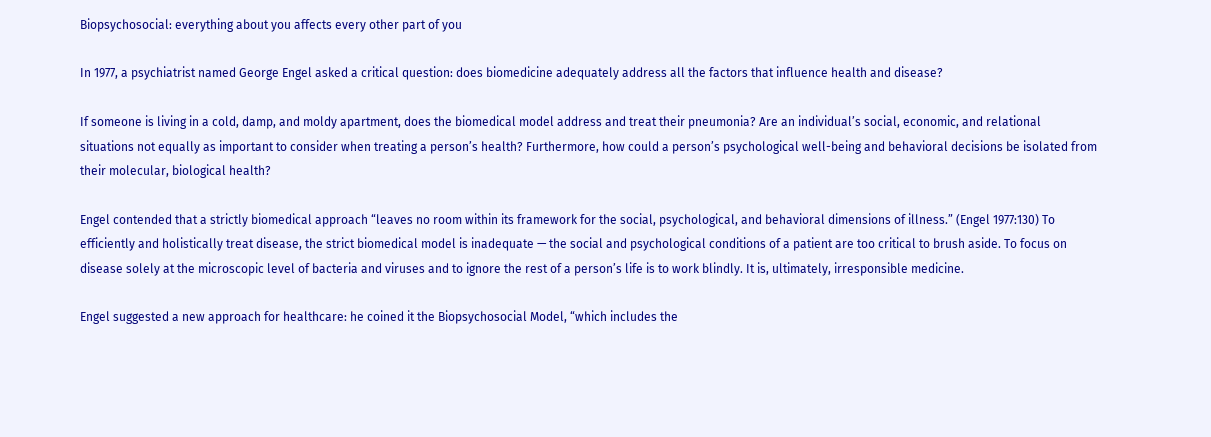Biopsychosocial: everything about you affects every other part of you

In 1977, a psychiatrist named George Engel asked a critical question: does biomedicine adequately address all the factors that influence health and disease?

If someone is living in a cold, damp, and moldy apartment, does the biomedical model address and treat their pneumonia? Are an individual’s social, economic, and relational situations not equally as important to consider when treating a person’s health? Furthermore, how could a person’s psychological well-being and behavioral decisions be isolated from their molecular, biological health?

Engel contended that a strictly biomedical approach “leaves no room within its framework for the social, psychological, and behavioral dimensions of illness.” (Engel 1977:130) To efficiently and holistically treat disease, the strict biomedical model is inadequate — the social and psychological conditions of a patient are too critical to brush aside. To focus on disease solely at the microscopic level of bacteria and viruses and to ignore the rest of a person’s life is to work blindly. It is, ultimately, irresponsible medicine.

Engel suggested a new approach for healthcare: he coined it the Biopsychosocial Model, “which includes the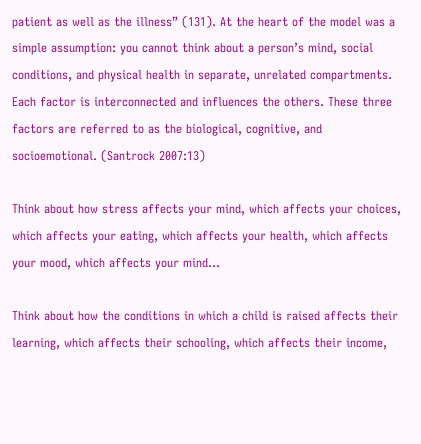patient as well as the illness” (131). At the heart of the model was a simple assumption: you cannot think about a person’s mind, social conditions, and physical health in separate, unrelated compartments. Each factor is interconnected and influences the others. These three factors are referred to as the biological, cognitive, and socioemotional. (Santrock 2007:13)

Think about how stress affects your mind, which affects your choices, which affects your eating, which affects your health, which affects your mood, which affects your mind…

Think about how the conditions in which a child is raised affects their learning, which affects their schooling, which affects their income,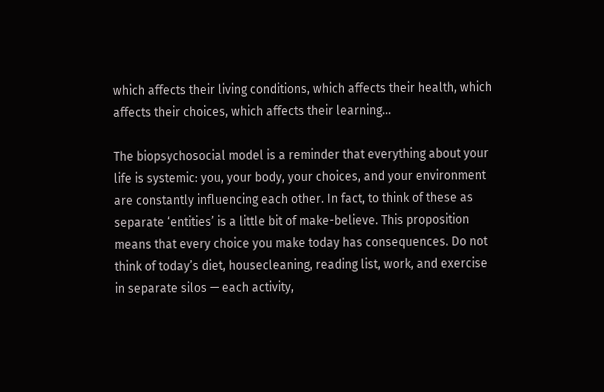which affects their living conditions, which affects their health, which affects their choices, which affects their learning…

The biopsychosocial model is a reminder that everything about your life is systemic: you, your body, your choices, and your environment are constantly influencing each other. In fact, to think of these as separate ‘entities’ is a little bit of make-believe. This proposition means that every choice you make today has consequences. Do not think of today’s diet, housecleaning, reading list, work, and exercise in separate silos — each activity,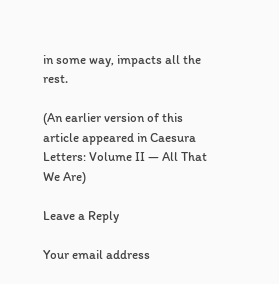in some way, impacts all the rest.

(An earlier version of this article appeared in Caesura Letters: Volume II — All That We Are)

Leave a Reply

Your email address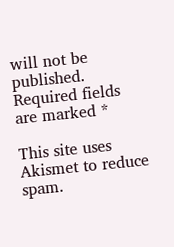will not be published. Required fields are marked *

This site uses Akismet to reduce spam.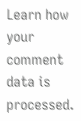Learn how your comment data is processed.